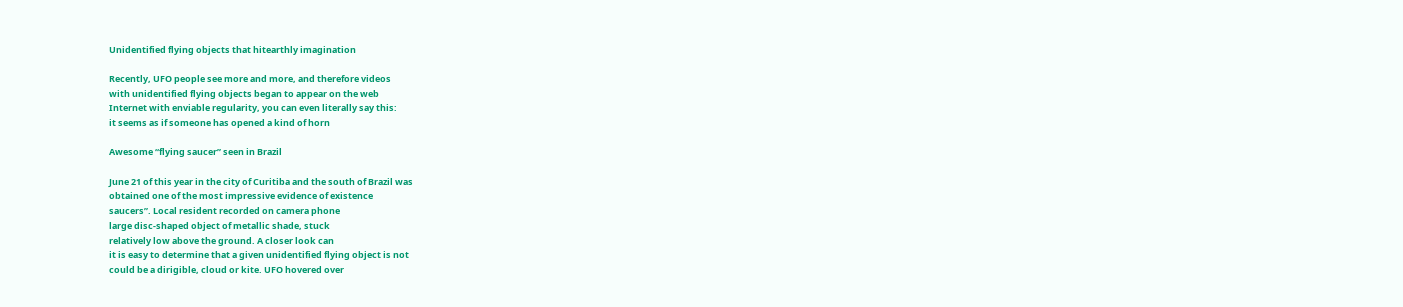Unidentified flying objects that hitearthly imagination

Recently, UFO people see more and more, and therefore videos
with unidentified flying objects began to appear on the web
Internet with enviable regularity, you can even literally say this:
it seems as if someone has opened a kind of horn

Awesome “flying saucer” seen in Brazil

June 21 of this year in the city of Curitiba and the south of Brazil was
obtained one of the most impressive evidence of existence
saucers”. Local resident recorded on camera phone
large disc-shaped object of metallic shade, stuck
relatively low above the ground. A closer look can
it is easy to determine that a given unidentified flying object is not
could be a dirigible, cloud or kite. UFO hovered over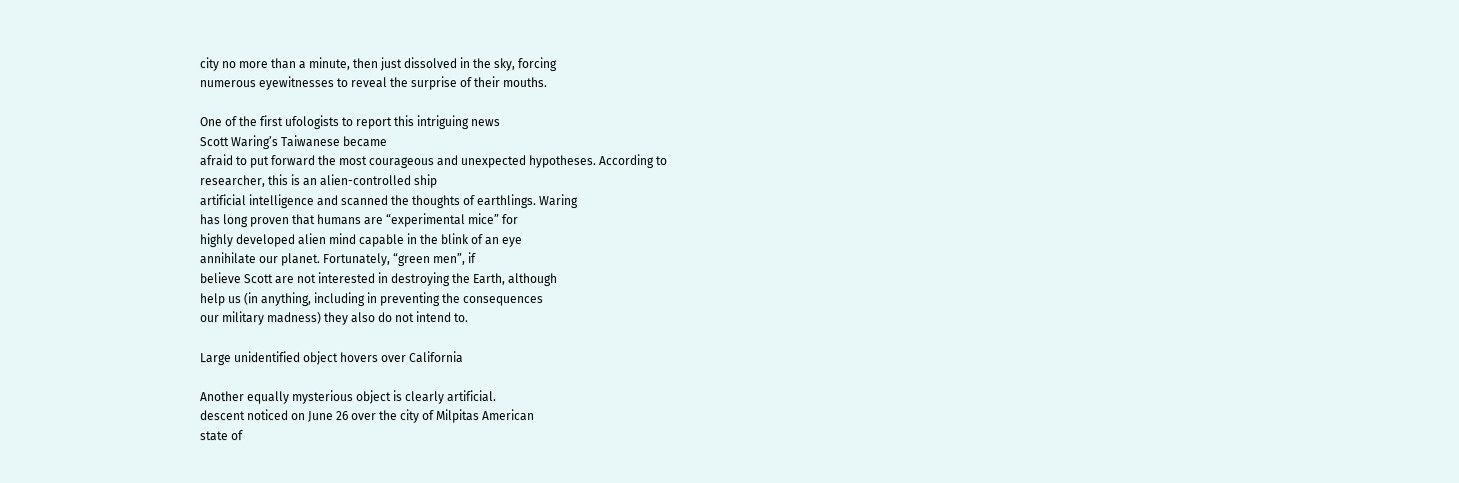city no more than a minute, then just dissolved in the sky, forcing
numerous eyewitnesses to reveal the surprise of their mouths.

One of the first ufologists to report this intriguing news
Scott Waring’s Taiwanese became
afraid to put forward the most courageous and unexpected hypotheses. According to
researcher, this is an alien-controlled ship
artificial intelligence and scanned the thoughts of earthlings. Waring
has long proven that humans are “experimental mice” for
highly developed alien mind capable in the blink of an eye
annihilate our planet. Fortunately, “green men”, if
believe Scott are not interested in destroying the Earth, although
help us (in anything, including in preventing the consequences
our military madness) they also do not intend to.

Large unidentified object hovers over California

Another equally mysterious object is clearly artificial.
descent noticed on June 26 over the city of Milpitas American
state of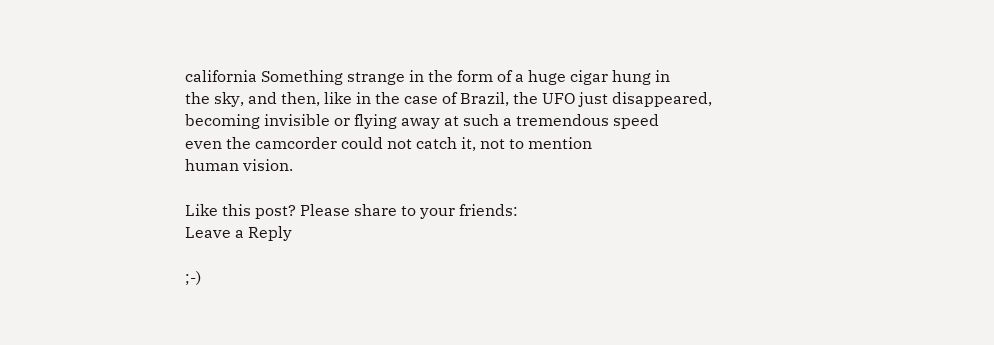california Something strange in the form of a huge cigar hung in
the sky, and then, like in the case of Brazil, the UFO just disappeared,
becoming invisible or flying away at such a tremendous speed
even the camcorder could not catch it, not to mention
human vision.

Like this post? Please share to your friends:
Leave a Reply

;-)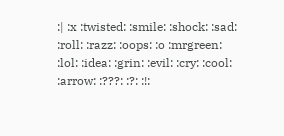:| :x :twisted: :smile: :shock: :sad: :roll: :razz: :oops: :o :mrgreen: :lol: :idea: :grin: :evil: :cry: :cool: :arrow: :???: :?: :!: